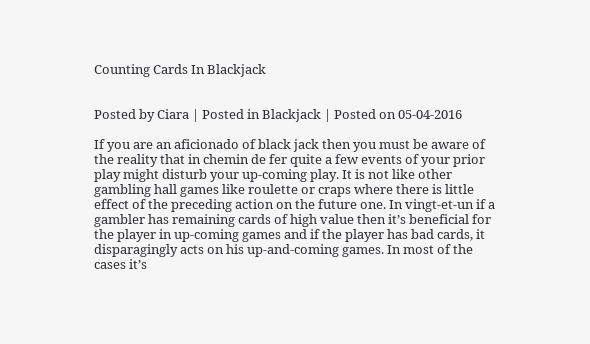Counting Cards In Blackjack


Posted by Ciara | Posted in Blackjack | Posted on 05-04-2016

If you are an aficionado of black jack then you must be aware of the reality that in chemin de fer quite a few events of your prior play might disturb your up-coming play. It is not like other gambling hall games like roulette or craps where there is little effect of the preceding action on the future one. In vingt-et-un if a gambler has remaining cards of high value then it’s beneficial for the player in up-coming games and if the player has bad cards, it disparagingly acts on his up-and-coming games. In most of the cases it’s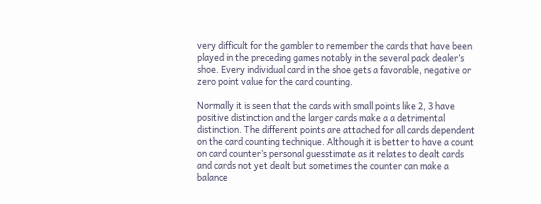very difficult for the gambler to remember the cards that have been played in the preceding games notably in the several pack dealer’s shoe. Every individual card in the shoe gets a favorable, negative or zero point value for the card counting.

Normally it is seen that the cards with small points like 2, 3 have positive distinction and the larger cards make a a detrimental distinction. The different points are attached for all cards dependent on the card counting technique. Although it is better to have a count on card counter’s personal guesstimate as it relates to dealt cards and cards not yet dealt but sometimes the counter can make a balance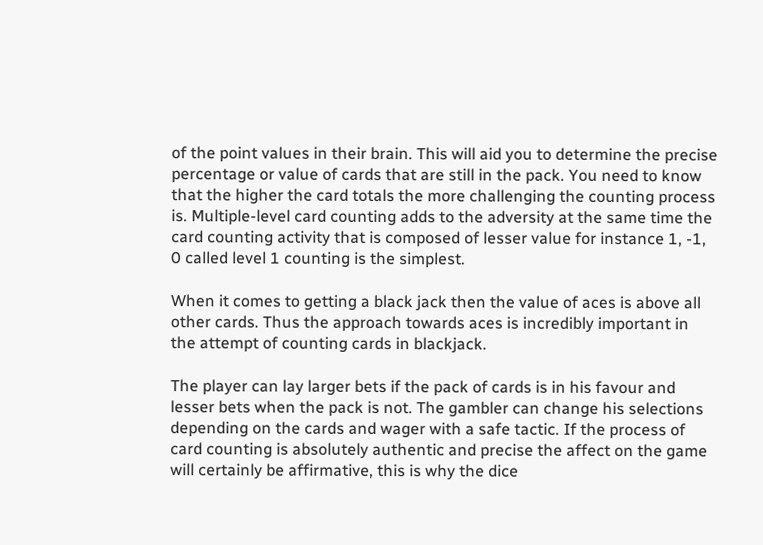of the point values in their brain. This will aid you to determine the precise percentage or value of cards that are still in the pack. You need to know that the higher the card totals the more challenging the counting process is. Multiple-level card counting adds to the adversity at the same time the card counting activity that is composed of lesser value for instance 1, -1, 0 called level 1 counting is the simplest.

When it comes to getting a black jack then the value of aces is above all other cards. Thus the approach towards aces is incredibly important in the attempt of counting cards in blackjack.

The player can lay larger bets if the pack of cards is in his favour and lesser bets when the pack is not. The gambler can change his selections depending on the cards and wager with a safe tactic. If the process of card counting is absolutely authentic and precise the affect on the game will certainly be affirmative, this is why the dice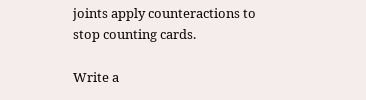joints apply counteractions to stop counting cards.

Write a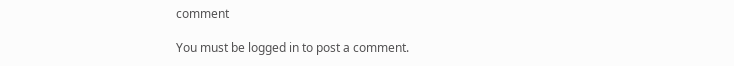comment

You must be logged in to post a comment.